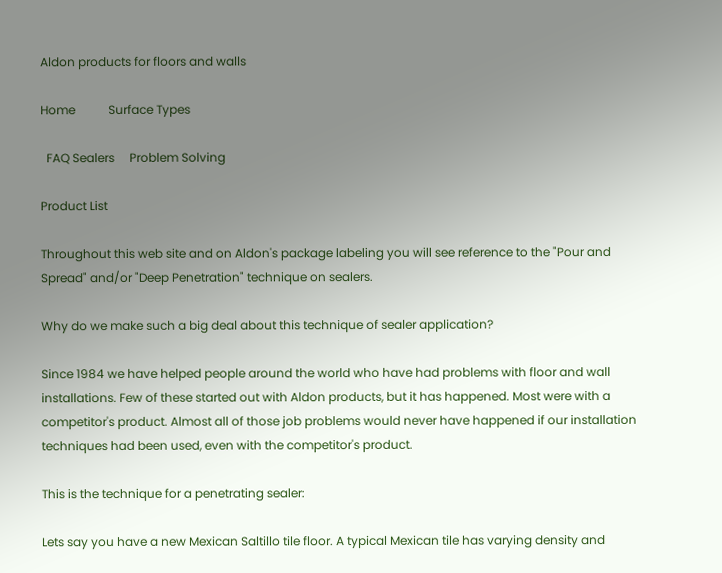Aldon products for floors and walls

Home           Surface Types

  FAQ Sealers     Problem Solving

Product List

Throughout this web site and on Aldon's package labeling you will see reference to the "Pour and Spread" and/or "Deep Penetration" technique on sealers.

Why do we make such a big deal about this technique of sealer application?

Since 1984 we have helped people around the world who have had problems with floor and wall installations. Few of these started out with Aldon products, but it has happened. Most were with a competitor's product. Almost all of those job problems would never have happened if our installation techniques had been used, even with the competitor's product.

This is the technique for a penetrating sealer:

Lets say you have a new Mexican Saltillo tile floor. A typical Mexican tile has varying density and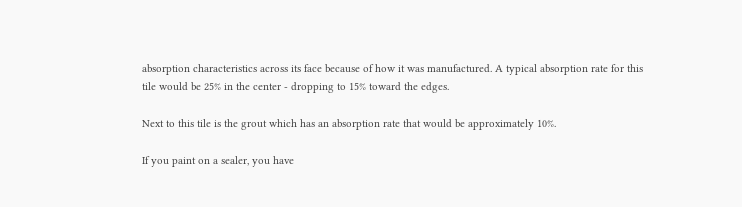absorption characteristics across its face because of how it was manufactured. A typical absorption rate for this tile would be 25% in the center - dropping to 15% toward the edges.

Next to this tile is the grout which has an absorption rate that would be approximately 10%.

If you paint on a sealer, you have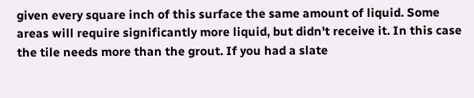given every square inch of this surface the same amount of liquid. Some areas will require significantly more liquid, but didn't receive it. In this case the tile needs more than the grout. If you had a slate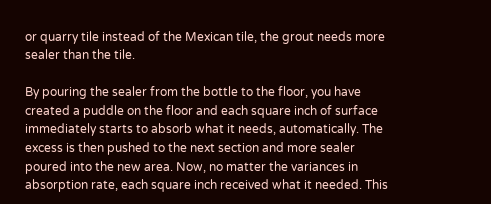or quarry tile instead of the Mexican tile, the grout needs more sealer than the tile.

By pouring the sealer from the bottle to the floor, you have created a puddle on the floor and each square inch of surface immediately starts to absorb what it needs, automatically. The excess is then pushed to the next section and more sealer poured into the new area. Now, no matter the variances in absorption rate, each square inch received what it needed. This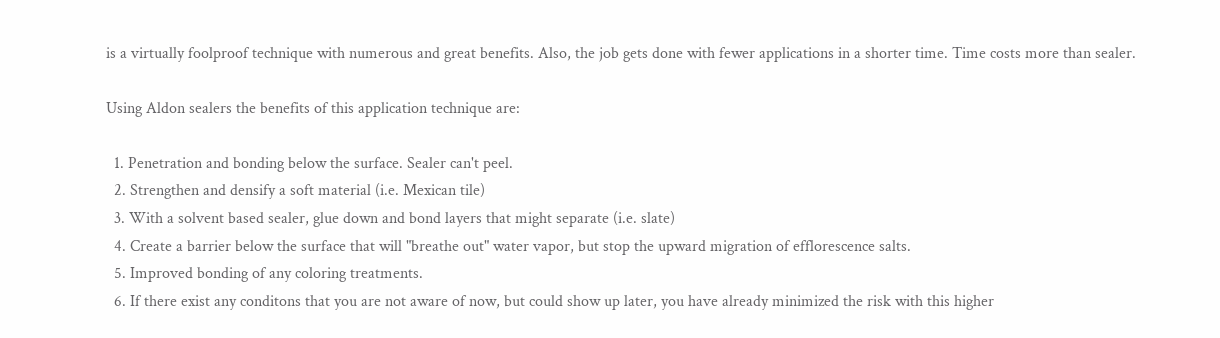is a virtually foolproof technique with numerous and great benefits. Also, the job gets done with fewer applications in a shorter time. Time costs more than sealer.

Using Aldon sealers the benefits of this application technique are:

  1. Penetration and bonding below the surface. Sealer can't peel.
  2. Strengthen and densify a soft material (i.e. Mexican tile)
  3. With a solvent based sealer, glue down and bond layers that might separate (i.e. slate)
  4. Create a barrier below the surface that will "breathe out" water vapor, but stop the upward migration of efflorescence salts.
  5. Improved bonding of any coloring treatments.
  6. If there exist any conditons that you are not aware of now, but could show up later, you have already minimized the risk with this higher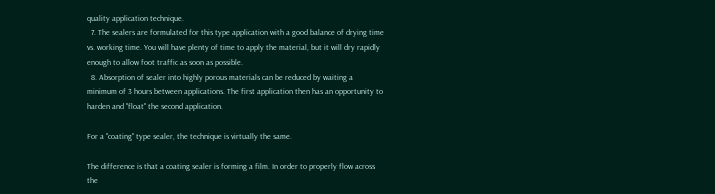quality application technique.
  7. The sealers are formulated for this type application with a good balance of drying time vs. working time. You will have plenty of time to apply the material, but it will dry rapidly enough to allow foot traffic as soon as possible.
  8. Absorption of sealer into highly porous materials can be reduced by waiting a minimum of 3 hours between applications. The first application then has an opportunity to harden and "float" the second application.

For a "coating" type sealer, the technique is virtually the same.

The difference is that a coating sealer is forming a film. In order to properly flow across the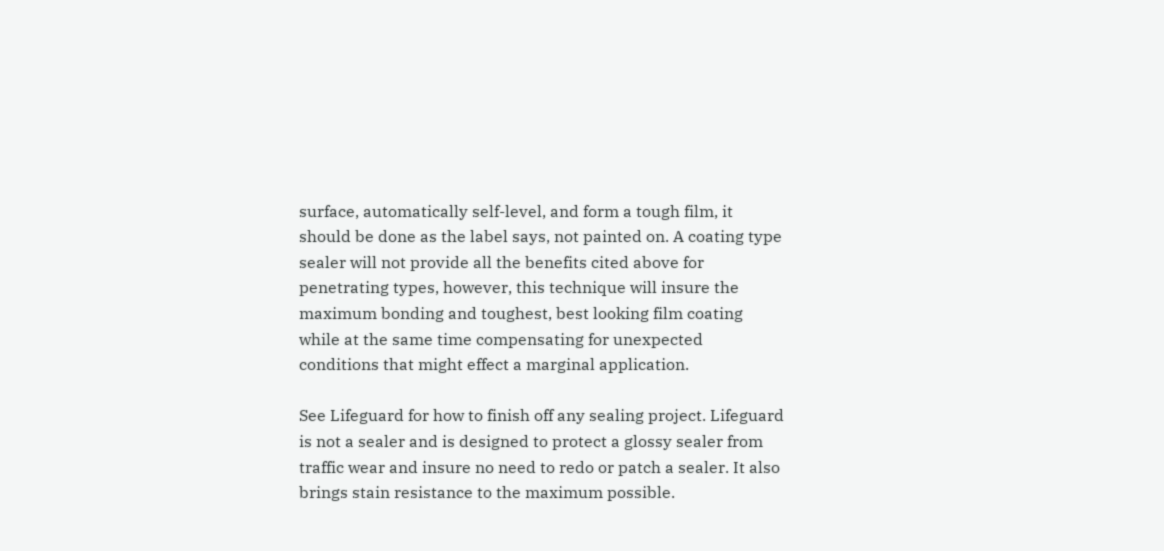surface, automatically self-level, and form a tough film, it should be done as the label says, not painted on. A coating type sealer will not provide all the benefits cited above for penetrating types, however, this technique will insure the maximum bonding and toughest, best looking film coating while at the same time compensating for unexpected conditions that might effect a marginal application.

See Lifeguard for how to finish off any sealing project. Lifeguard is not a sealer and is designed to protect a glossy sealer from traffic wear and insure no need to redo or patch a sealer. It also brings stain resistance to the maximum possible.